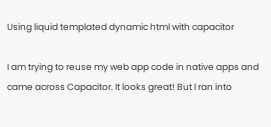Using liquid templated dynamic html with capacitor

I am trying to reuse my web app code in native apps and came across Capacitor. It looks great! But I ran into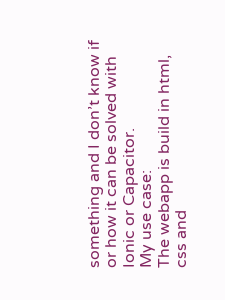something and I don’t know if or how it can be solved with Ionic or Capacitor.
My use case:
The webapp is build in html, css and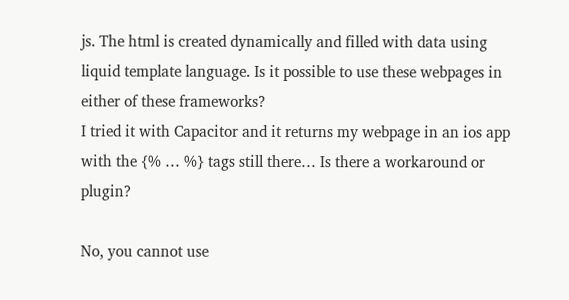js. The html is created dynamically and filled with data using liquid template language. Is it possible to use these webpages in either of these frameworks?
I tried it with Capacitor and it returns my webpage in an ios app with the {% … %} tags still there… Is there a workaround or plugin?

No, you cannot use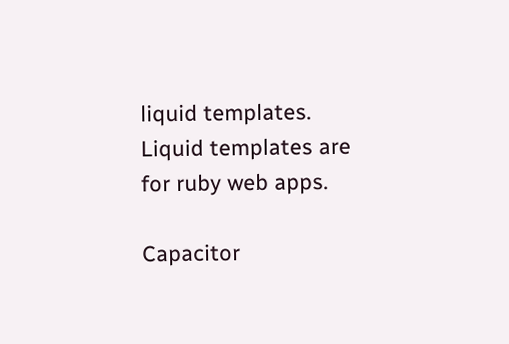liquid templates. Liquid templates are for ruby web apps.

Capacitor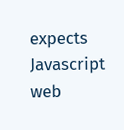expects Javascript web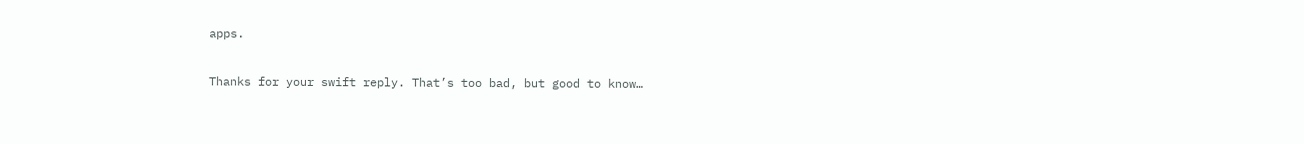apps.

Thanks for your swift reply. That’s too bad, but good to know…